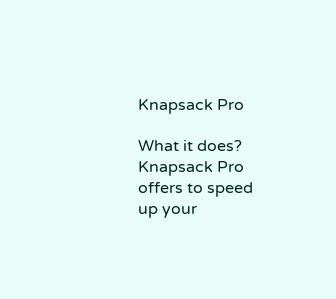Knapsack Pro

What it does?
Knapsack Pro offers to speed up your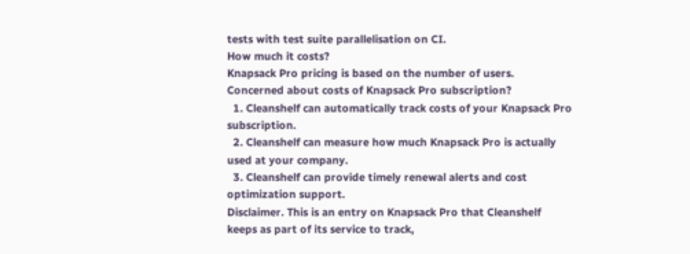tests with test suite parallelisation on CI.
How much it costs?
Knapsack Pro pricing is based on the number of users.
Concerned about costs of Knapsack Pro subscription?
  1. Cleanshelf can automatically track costs of your Knapsack Pro subscription.
  2. Cleanshelf can measure how much Knapsack Pro is actually used at your company.
  3. Cleanshelf can provide timely renewal alerts and cost optimization support.
Disclaimer. This is an entry on Knapsack Pro that Cleanshelf keeps as part of its service to track,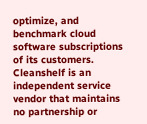optimize, and benchmark cloud software subscriptions of its customers. Cleanshelf is an independent service vendor that maintains no partnership or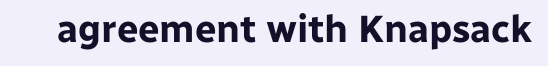agreement with Knapsack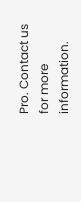Pro. Contact us for more information.